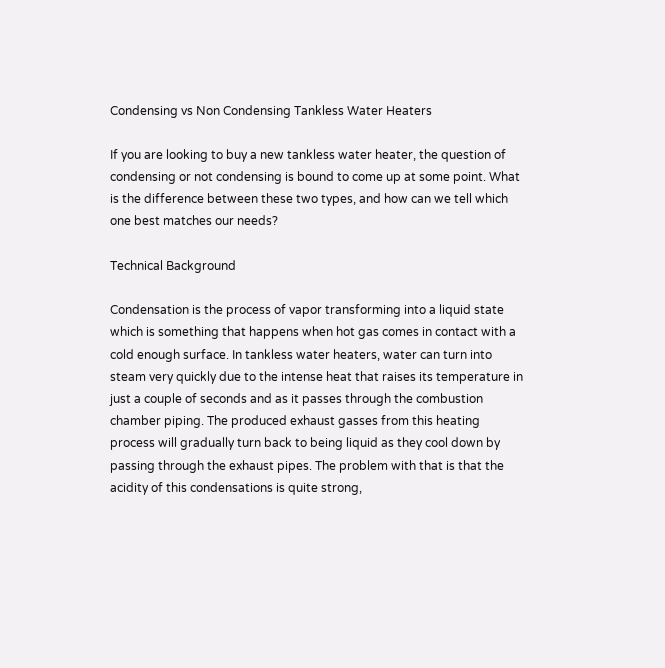Condensing vs Non Condensing Tankless Water Heaters

If you are looking to buy a new tankless water heater, the question of condensing or not condensing is bound to come up at some point. What is the difference between these two types, and how can we tell which one best matches our needs?

Technical Background

Condensation is the process of vapor transforming into a liquid state which is something that happens when hot gas comes in contact with a cold enough surface. In tankless water heaters, water can turn into steam very quickly due to the intense heat that raises its temperature in just a couple of seconds and as it passes through the combustion chamber piping. The produced exhaust gasses from this heating process will gradually turn back to being liquid as they cool down by passing through the exhaust pipes. The problem with that is that the acidity of this condensations is quite strong,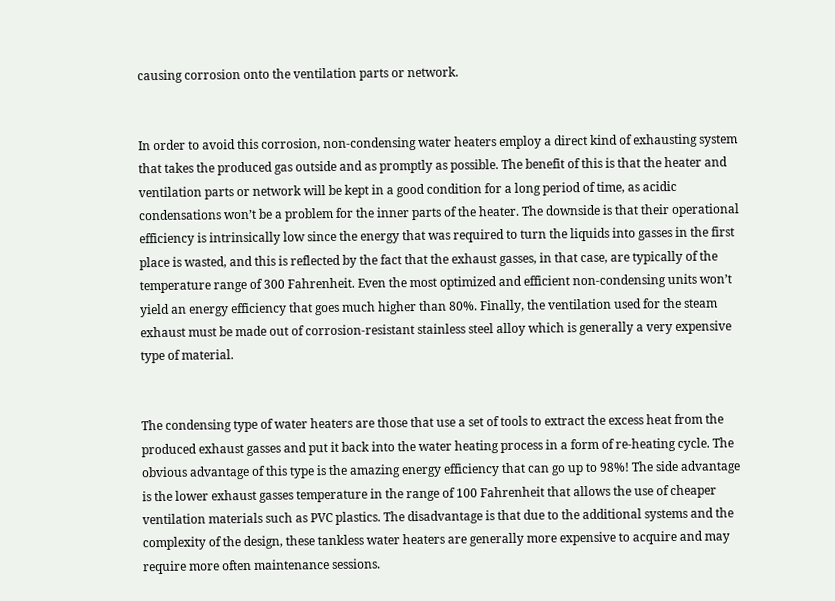causing corrosion onto the ventilation parts or network.


In order to avoid this corrosion, non-condensing water heaters employ a direct kind of exhausting system that takes the produced gas outside and as promptly as possible. The benefit of this is that the heater and ventilation parts or network will be kept in a good condition for a long period of time, as acidic condensations won’t be a problem for the inner parts of the heater. The downside is that their operational efficiency is intrinsically low since the energy that was required to turn the liquids into gasses in the first place is wasted, and this is reflected by the fact that the exhaust gasses, in that case, are typically of the temperature range of 300 Fahrenheit. Even the most optimized and efficient non-condensing units won’t yield an energy efficiency that goes much higher than 80%. Finally, the ventilation used for the steam exhaust must be made out of corrosion-resistant stainless steel alloy which is generally a very expensive type of material.


The condensing type of water heaters are those that use a set of tools to extract the excess heat from the produced exhaust gasses and put it back into the water heating process in a form of re-heating cycle. The obvious advantage of this type is the amazing energy efficiency that can go up to 98%! The side advantage is the lower exhaust gasses temperature in the range of 100 Fahrenheit that allows the use of cheaper ventilation materials such as PVC plastics. The disadvantage is that due to the additional systems and the complexity of the design, these tankless water heaters are generally more expensive to acquire and may require more often maintenance sessions.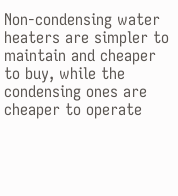Non-condensing water heaters are simpler to maintain and cheaper to buy, while the condensing ones are cheaper to operate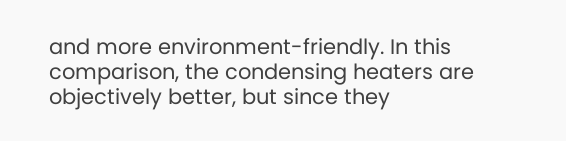and more environment-friendly. In this comparison, the condensing heaters are objectively better, but since they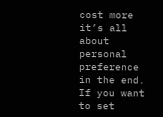cost more it’s all about personal preference in the end. If you want to set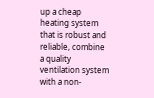up a cheap heating system that is robust and reliable, combine a quality ventilation system with a non-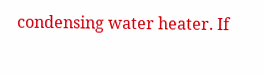condensing water heater. If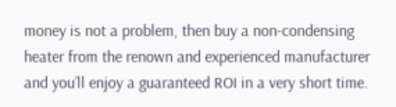money is not a problem, then buy a non-condensing heater from the renown and experienced manufacturer and you’ll enjoy a guaranteed ROI in a very short time.